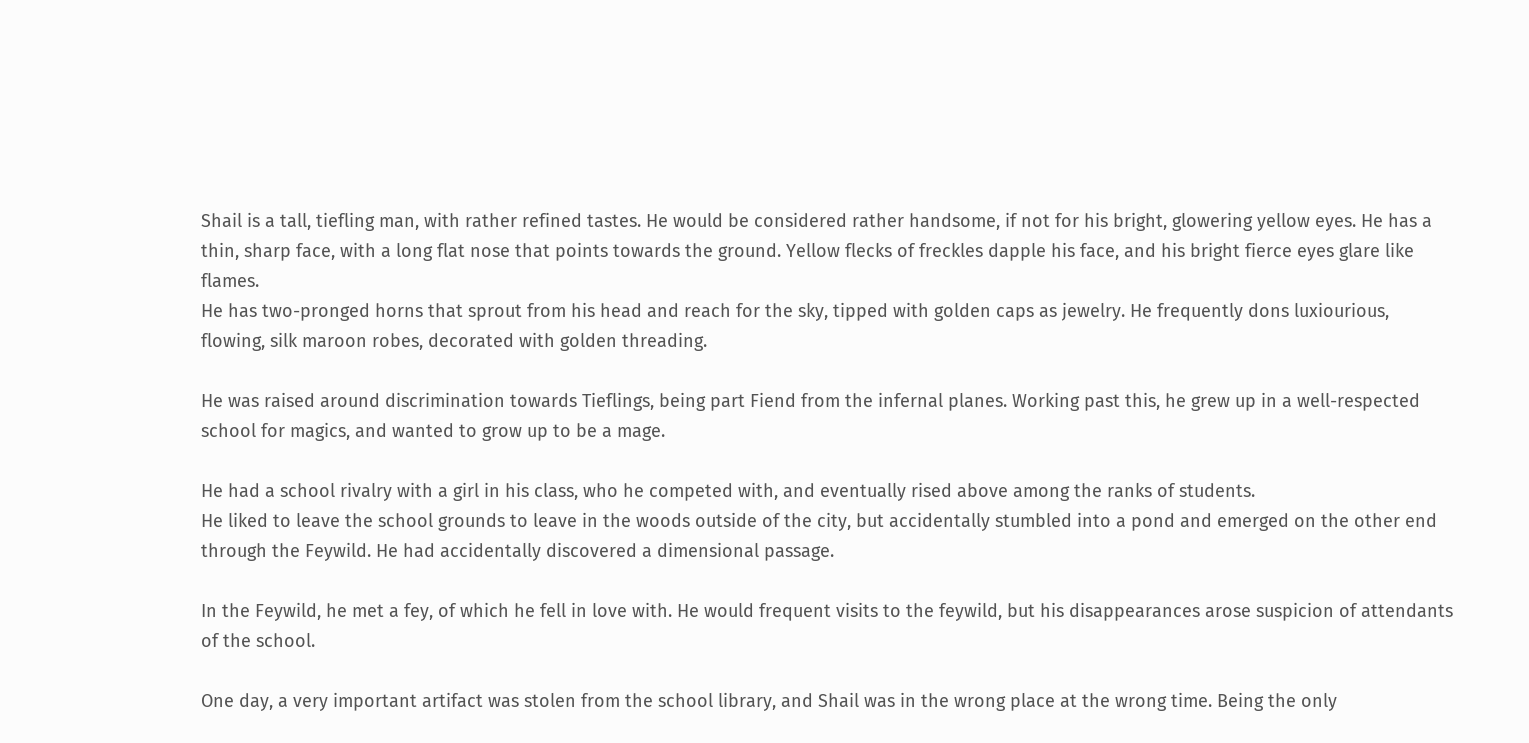Shail is a tall, tiefling man, with rather refined tastes. He would be considered rather handsome, if not for his bright, glowering yellow eyes. He has a thin, sharp face, with a long flat nose that points towards the ground. Yellow flecks of freckles dapple his face, and his bright fierce eyes glare like flames.
He has two-pronged horns that sprout from his head and reach for the sky, tipped with golden caps as jewelry. He frequently dons luxiourious, flowing, silk maroon robes, decorated with golden threading.

He was raised around discrimination towards Tieflings, being part Fiend from the infernal planes. Working past this, he grew up in a well-respected school for magics, and wanted to grow up to be a mage.

He had a school rivalry with a girl in his class, who he competed with, and eventually rised above among the ranks of students.
He liked to leave the school grounds to leave in the woods outside of the city, but accidentally stumbled into a pond and emerged on the other end through the Feywild. He had accidentally discovered a dimensional passage.

In the Feywild, he met a fey, of which he fell in love with. He would frequent visits to the feywild, but his disappearances arose suspicion of attendants of the school.

One day, a very important artifact was stolen from the school library, and Shail was in the wrong place at the wrong time. Being the only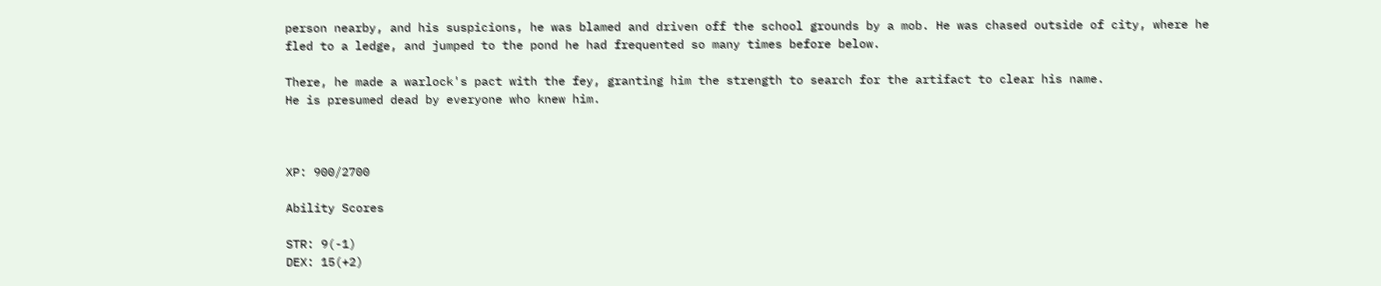person nearby, and his suspicions, he was blamed and driven off the school grounds by a mob. He was chased outside of city, where he fled to a ledge, and jumped to the pond he had frequented so many times before below.

There, he made a warlock's pact with the fey, granting him the strength to search for the artifact to clear his name.
He is presumed dead by everyone who knew him.



XP: 900/2700

Ability Scores

STR: 9(-1)
DEX: 15(+2)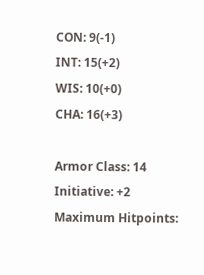CON: 9(-1)
INT: 15(+2)
WIS: 10(+0)
CHA: 16(+3)

Armor Class: 14
Initiative: +2
Maximum Hitpoints: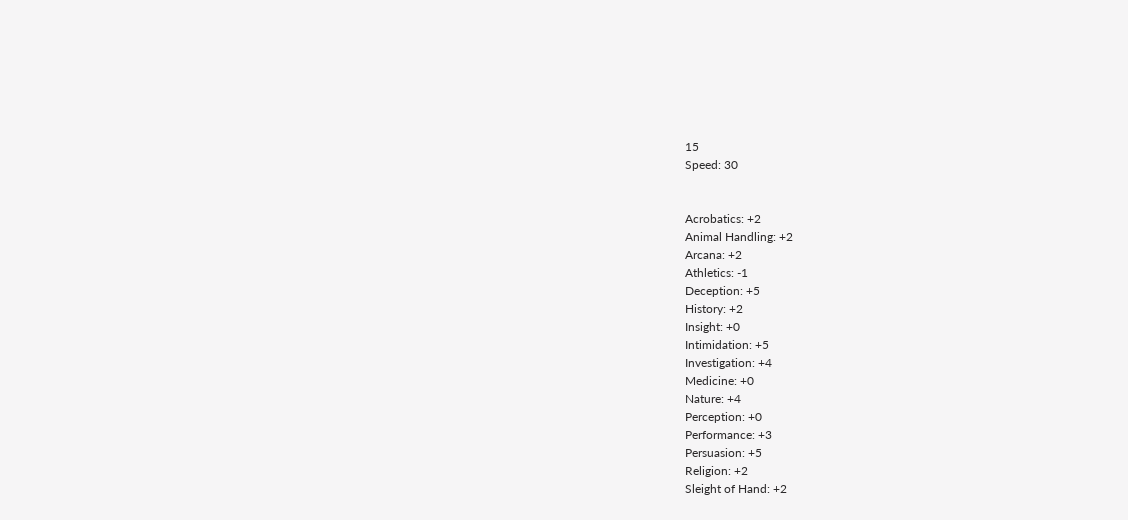15
Speed: 30


Acrobatics: +2
Animal Handling: +2
Arcana: +2
Athletics: -1
Deception: +5
History: +2
Insight: +0
Intimidation: +5
Investigation: +4
Medicine: +0
Nature: +4
Perception: +0
Performance: +3
Persuasion: +5
Religion: +2
Sleight of Hand: +2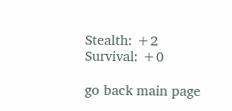Stealth: +2
Survival: +0

go back main page